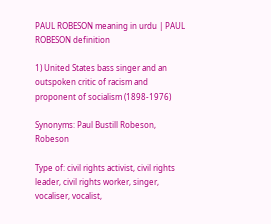PAUL ROBESON meaning in urdu | PAUL ROBESON definition

1) United States bass singer and an outspoken critic of racism and proponent of socialism (1898-1976)

Synonyms: Paul Bustill Robeson, Robeson

Type of: civil rights activist, civil rights leader, civil rights worker, singer, vocaliser, vocalist,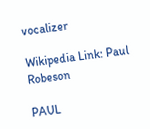vocalizer

Wikipedia Link: Paul Robeson

PAUL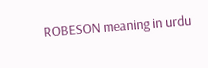ROBESON meaning in urdu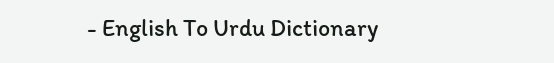- English To Urdu Dictionary